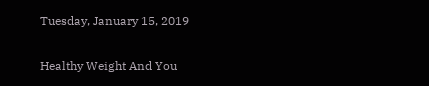Tuesday, January 15, 2019

Healthy Weight And You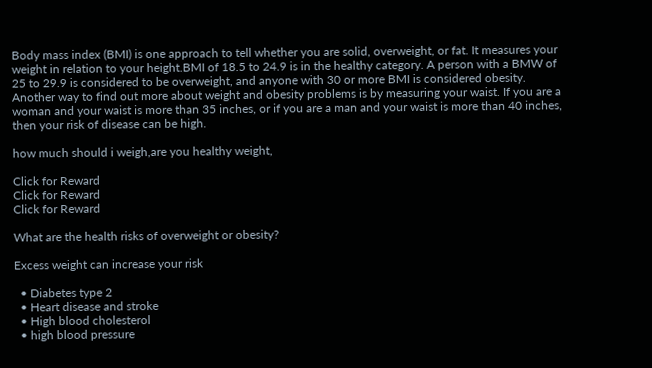Body mass index (BMI) is one approach to tell whether you are solid, overweight, or fat. It measures your weight in relation to your height.BMI of 18.5 to 24.9 is in the healthy category. A person with a BMW of 25 to 29.9 is considered to be overweight, and anyone with 30 or more BMI is considered obesity. Another way to find out more about weight and obesity problems is by measuring your waist. If you are a woman and your waist is more than 35 inches, or if you are a man and your waist is more than 40 inches, then your risk of disease can be high.

how much should i weigh,are you healthy weight,

Click for Reward
Click for Reward
Click for Reward

What are the health risks of overweight or obesity?

Excess weight can increase your risk

  • Diabetes type 2
  • Heart disease and stroke
  • High blood cholesterol
  • high blood pressure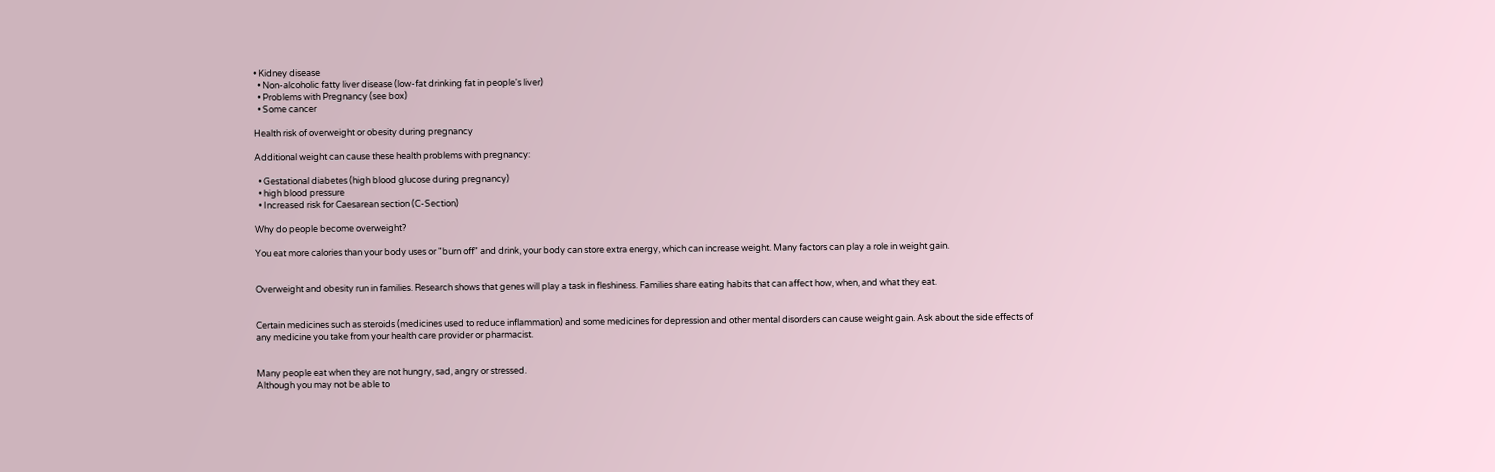• Kidney disease
  • Non-alcoholic fatty liver disease (low-fat drinking fat in people's liver)
  • Problems with Pregnancy (see box)
  • Some cancer

Health risk of overweight or obesity during pregnancy

Additional weight can cause these health problems with pregnancy:

  • Gestational diabetes (high blood glucose during pregnancy)
  • high blood pressure
  • Increased risk for Caesarean section (C-Section)

Why do people become overweight?

You eat more calories than your body uses or "burn off" and drink, your body can store extra energy, which can increase weight. Many factors can play a role in weight gain.


Overweight and obesity run in families. Research shows that genes will play a task in fleshiness. Families share eating habits that can affect how, when, and what they eat.


Certain medicines such as steroids (medicines used to reduce inflammation) and some medicines for depression and other mental disorders can cause weight gain. Ask about the side effects of any medicine you take from your health care provider or pharmacist.


Many people eat when they are not hungry, sad, angry or stressed.
Although you may not be able to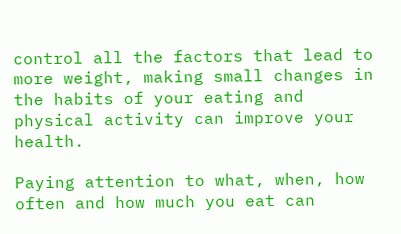control all the factors that lead to more weight, making small changes in the habits of your eating and physical activity can improve your health.

Paying attention to what, when, how often and how much you eat can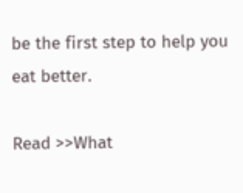be the first step to help you eat better.

Read >>What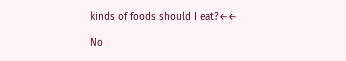kinds of foods should I eat?←←

No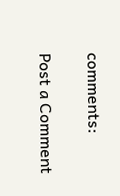comments:

Post a Comment